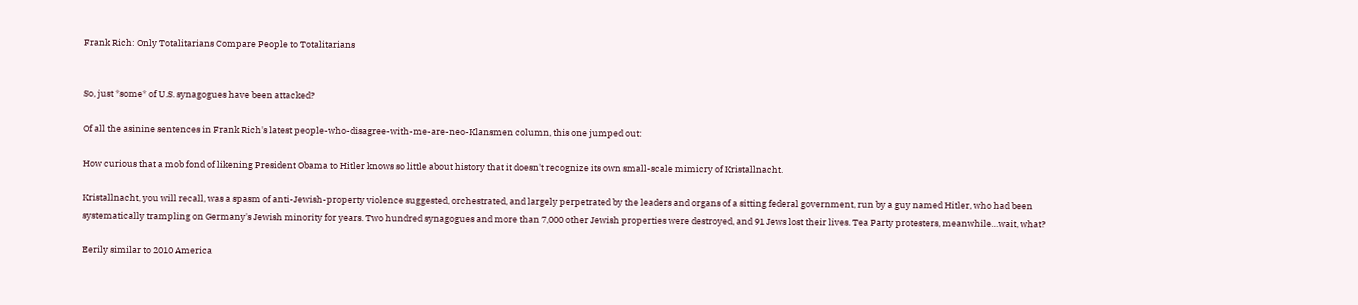Frank Rich: Only Totalitarians Compare People to Totalitarians


So, just *some* of U.S. synagogues have been attacked?

Of all the asinine sentences in Frank Rich's latest people-who-disagree-with-me-are-neo-Klansmen column, this one jumped out:

How curious that a mob fond of likening President Obama to Hitler knows so little about history that it doesn't recognize its own small-scale mimicry of Kristallnacht.

Kristallnacht, you will recall, was a spasm of anti-Jewish-property violence suggested, orchestrated, and largely perpetrated by the leaders and organs of a sitting federal government, run by a guy named Hitler, who had been systematically trampling on Germany's Jewish minority for years. Two hundred synagogues and more than 7,000 other Jewish properties were destroyed, and 91 Jews lost their lives. Tea Party protesters, meanwhile…wait, what?

Eerily similar to 2010 America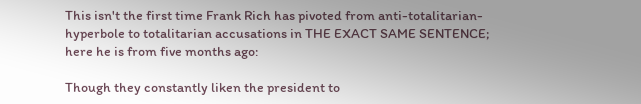This isn't the first time Frank Rich has pivoted from anti-totalitarian-hyperbole to totalitarian accusations in THE EXACT SAME SENTENCE; here he is from five months ago:

Though they constantly liken the president to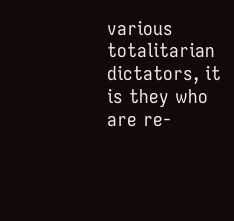various totalitarian dictators, it is they who are re-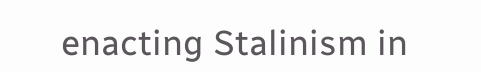enacting Stalinism in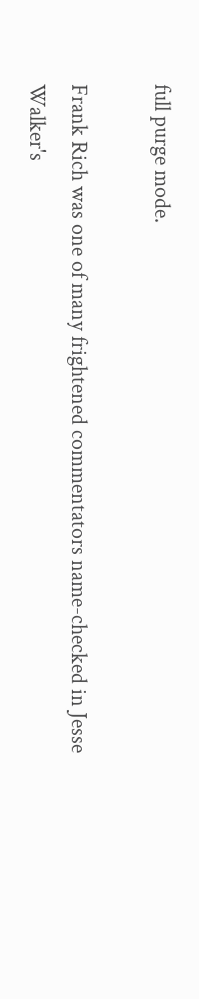full purge mode.

Frank Rich was one of many frightened commentators name-checked in Jesse Walker's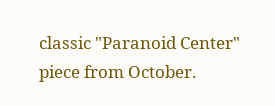classic "Paranoid Center" piece from October.